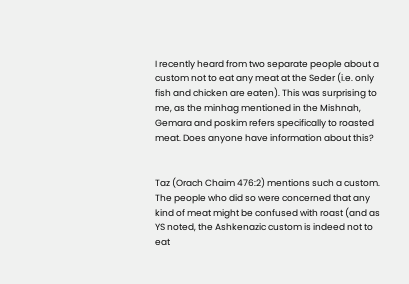I recently heard from two separate people about a custom not to eat any meat at the Seder (i.e. only fish and chicken are eaten). This was surprising to me, as the minhag mentioned in the Mishnah, Gemara and poskim refers specifically to roasted meat. Does anyone have information about this?


Taz (Orach Chaim 476:2) mentions such a custom. The people who did so were concerned that any kind of meat might be confused with roast (and as YS noted, the Ashkenazic custom is indeed not to eat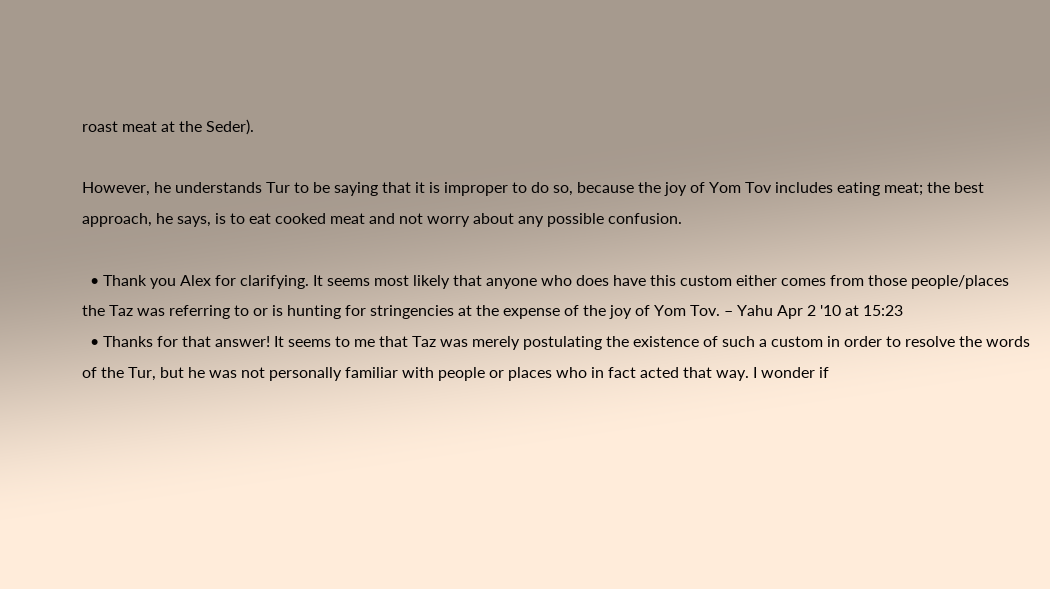roast meat at the Seder).

However, he understands Tur to be saying that it is improper to do so, because the joy of Yom Tov includes eating meat; the best approach, he says, is to eat cooked meat and not worry about any possible confusion.

  • Thank you Alex for clarifying. It seems most likely that anyone who does have this custom either comes from those people/places the Taz was referring to or is hunting for stringencies at the expense of the joy of Yom Tov. – Yahu Apr 2 '10 at 15:23
  • Thanks for that answer! It seems to me that Taz was merely postulating the existence of such a custom in order to resolve the words of the Tur, but he was not personally familiar with people or places who in fact acted that way. I wonder if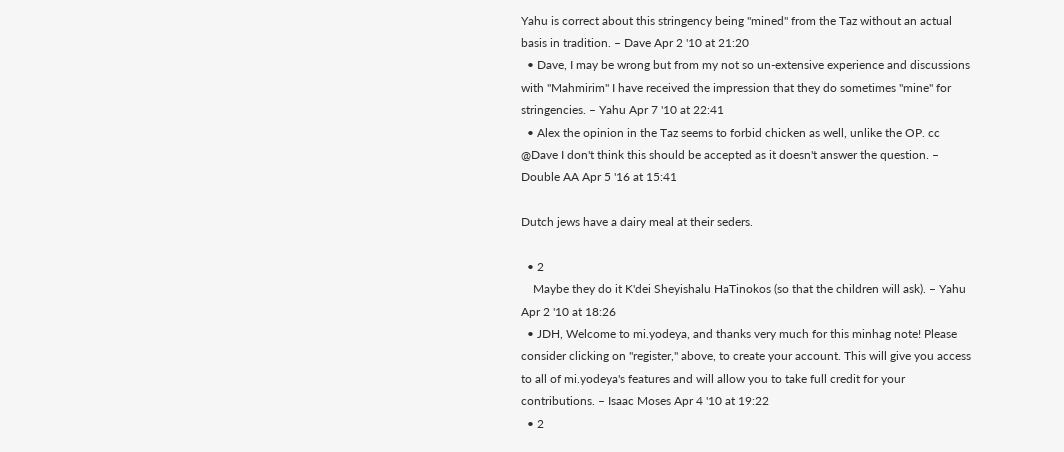Yahu is correct about this stringency being "mined" from the Taz without an actual basis in tradition. – Dave Apr 2 '10 at 21:20
  • Dave, I may be wrong but from my not so un-extensive experience and discussions with "Mahmirim" I have received the impression that they do sometimes "mine" for stringencies. – Yahu Apr 7 '10 at 22:41
  • Alex the opinion in the Taz seems to forbid chicken as well, unlike the OP. cc @Dave I don't think this should be accepted as it doesn't answer the question. – Double AA Apr 5 '16 at 15:41

Dutch jews have a dairy meal at their seders.

  • 2
    Maybe they do it K'dei Sheyishalu HaTinokos (so that the children will ask). – Yahu Apr 2 '10 at 18:26
  • JDH, Welcome to mi.yodeya, and thanks very much for this minhag note! Please consider clicking on "register," above, to create your account. This will give you access to all of mi.yodeya's features and will allow you to take full credit for your contributions. – Isaac Moses Apr 4 '10 at 19:22
  • 2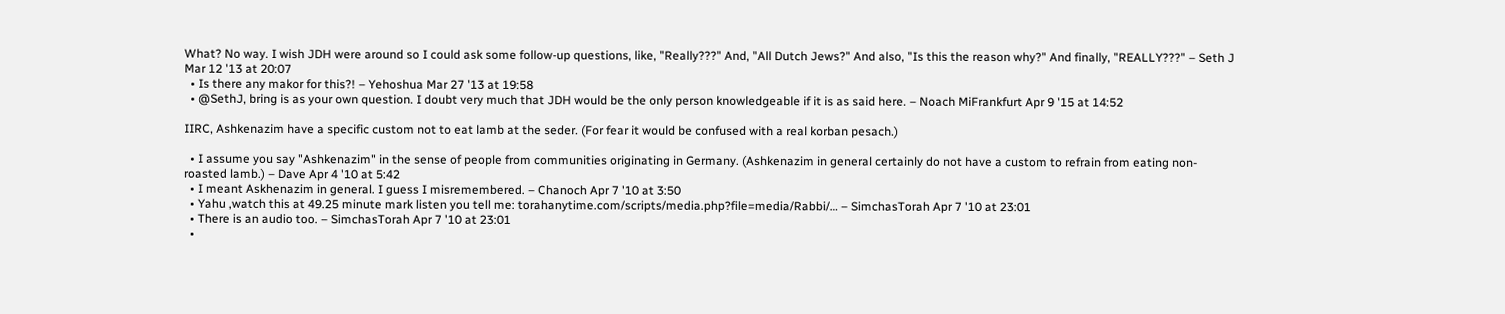What? No way. I wish JDH were around so I could ask some follow-up questions, like, "Really???" And, "All Dutch Jews?" And also, "Is this the reason why?" And finally, "REALLY???" – Seth J Mar 12 '13 at 20:07
  • Is there any makor for this?! – Yehoshua Mar 27 '13 at 19:58
  • @SethJ, bring is as your own question. I doubt very much that JDH would be the only person knowledgeable if it is as said here. – Noach MiFrankfurt Apr 9 '15 at 14:52

IIRC, Ashkenazim have a specific custom not to eat lamb at the seder. (For fear it would be confused with a real korban pesach.)

  • I assume you say "Ashkenazim" in the sense of people from communities originating in Germany. (Ashkenazim in general certainly do not have a custom to refrain from eating non-roasted lamb.) – Dave Apr 4 '10 at 5:42
  • I meant Askhenazim in general. I guess I misremembered. – Chanoch Apr 7 '10 at 3:50
  • Yahu ,watch this at 49.25 minute mark listen you tell me: torahanytime.com/scripts/media.php?file=media/Rabbi/… – SimchasTorah Apr 7 '10 at 23:01
  • There is an audio too. – SimchasTorah Apr 7 '10 at 23:01
  •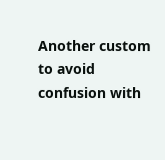Another custom to avoid confusion with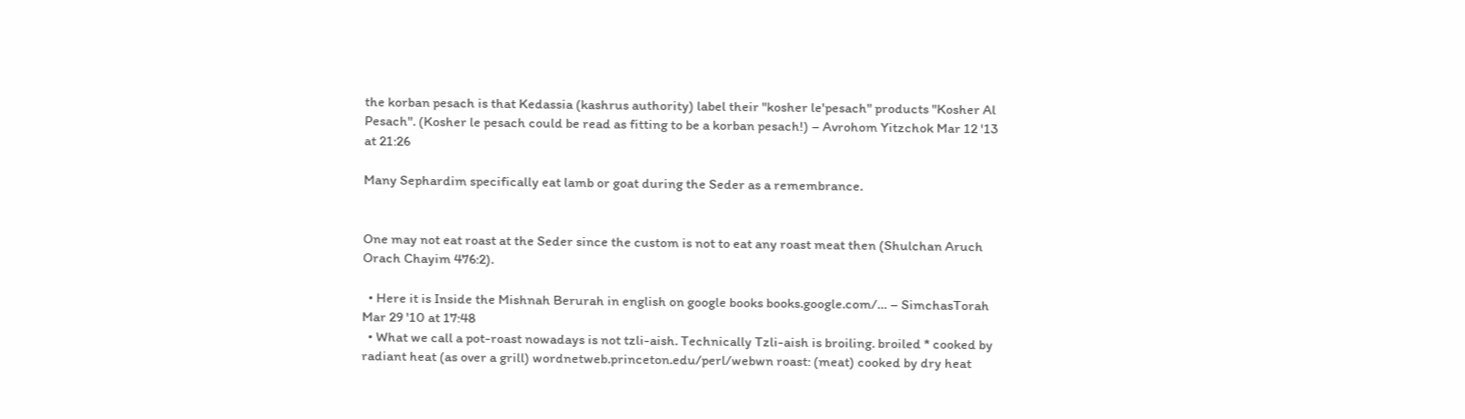the korban pesach is that Kedassia (kashrus authority) label their "kosher le'pesach" products "Kosher Al Pesach". (Kosher le pesach could be read as fitting to be a korban pesach!) – Avrohom Yitzchok Mar 12 '13 at 21:26

Many Sephardim specifically eat lamb or goat during the Seder as a remembrance.


One may not eat roast at the Seder since the custom is not to eat any roast meat then (Shulchan Aruch Orach Chayim 476:2).

  • Here it is Inside the Mishnah Berurah in english on google books books.google.com/… – SimchasTorah Mar 29 '10 at 17:48
  • What we call a pot-roast nowadays is not tzli-aish. Technically Tzli-aish is broiling. broiled * cooked by radiant heat (as over a grill) wordnetweb.princeton.edu/perl/webwn roast: (meat) cooked by dry heat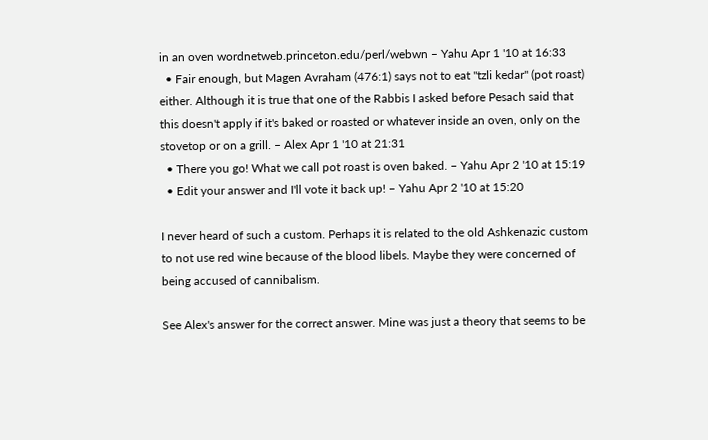in an oven wordnetweb.princeton.edu/perl/webwn – Yahu Apr 1 '10 at 16:33
  • Fair enough, but Magen Avraham (476:1) says not to eat "tzli kedar" (pot roast) either. Although it is true that one of the Rabbis I asked before Pesach said that this doesn't apply if it's baked or roasted or whatever inside an oven, only on the stovetop or on a grill. – Alex Apr 1 '10 at 21:31
  • There you go! What we call pot roast is oven baked. – Yahu Apr 2 '10 at 15:19
  • Edit your answer and I'll vote it back up! – Yahu Apr 2 '10 at 15:20

I never heard of such a custom. Perhaps it is related to the old Ashkenazic custom to not use red wine because of the blood libels. Maybe they were concerned of being accused of cannibalism.

See Alex's answer for the correct answer. Mine was just a theory that seems to be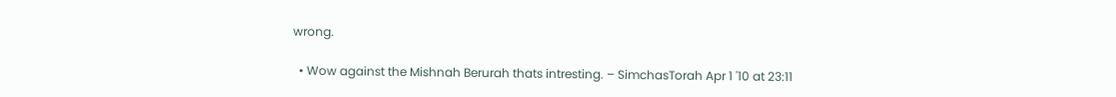wrong.

  • Wow against the Mishnah Berurah thats intresting. – SimchasTorah Apr 1 '10 at 23:11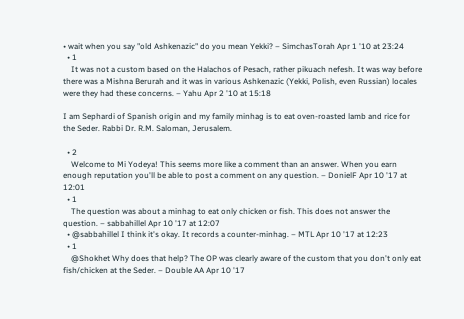• wait when you say "old Ashkenazic" do you mean Yekki? – SimchasTorah Apr 1 '10 at 23:24
  • 1
    It was not a custom based on the Halachos of Pesach, rather pikuach nefesh. It was way before there was a Mishna Berurah and it was in various Ashkenazic (Yekki, Polish, even Russian) locales were they had these concerns. – Yahu Apr 2 '10 at 15:18

I am Sephardi of Spanish origin and my family minhag is to eat oven-roasted lamb and rice for the Seder. Rabbi Dr. R.M. Saloman, Jerusalem.

  • 2
    Welcome to Mi Yodeya! This seems more like a comment than an answer. When you earn enough reputation you'll be able to post a comment on any question. – DonielF Apr 10 '17 at 12:01
  • 1
    The question was about a minhag to eat only chicken or fish. This does not answer the question. – sabbahillel Apr 10 '17 at 12:07
  • @sabbahillel I think it's okay. It records a counter-minhag. – MTL Apr 10 '17 at 12:23
  • 1
    @Shokhet Why does that help? The OP was clearly aware of the custom that you don't only eat fish/chicken at the Seder. – Double AA Apr 10 '17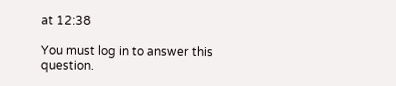at 12:38

You must log in to answer this question.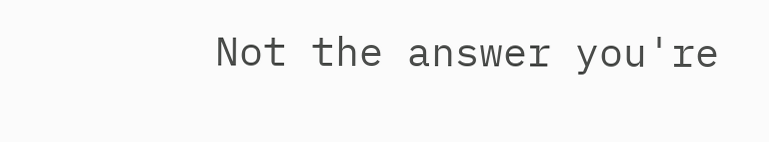Not the answer you're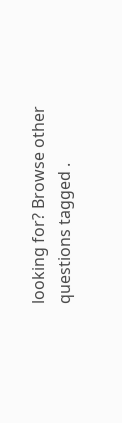looking for? Browse other questions tagged .